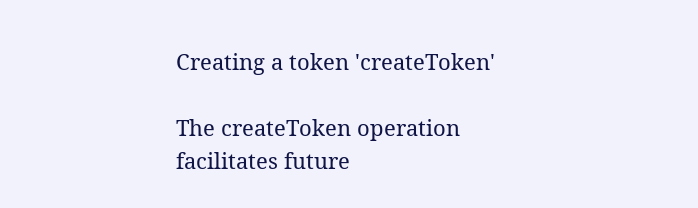Creating a token 'createToken'

The createToken operation facilitates future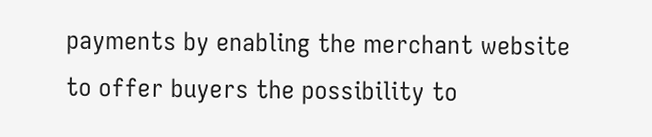payments by enabling the merchant website to offer buyers the possibility to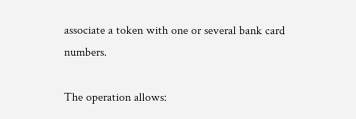associate a token with one or several bank card numbers.

The operation allows: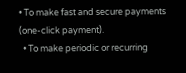• To make fast and secure payments (one-click payment).
  • To make periodic or recurring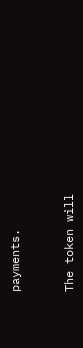payments.


The token will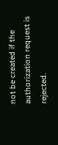not be created if the authorization request is rejected.